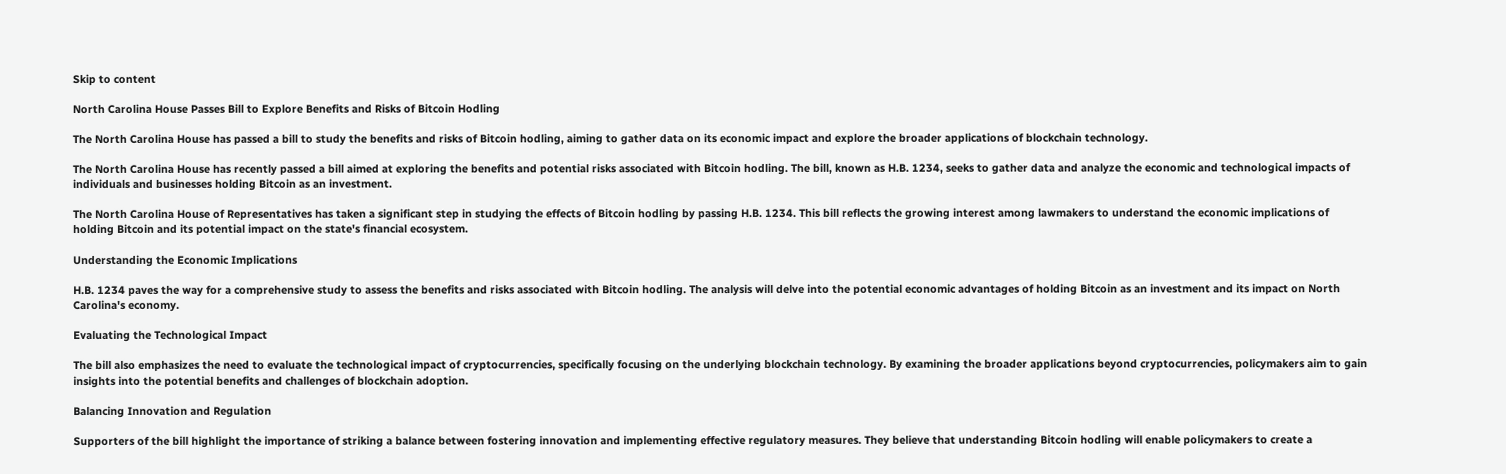Skip to content

North Carolina House Passes Bill to Explore Benefits and Risks of Bitcoin Hodling

The North Carolina House has passed a bill to study the benefits and risks of Bitcoin hodling, aiming to gather data on its economic impact and explore the broader applications of blockchain technology.

The North Carolina House has recently passed a bill aimed at exploring the benefits and potential risks associated with Bitcoin hodling. The bill, known as H.B. 1234, seeks to gather data and analyze the economic and technological impacts of individuals and businesses holding Bitcoin as an investment.

The North Carolina House of Representatives has taken a significant step in studying the effects of Bitcoin hodling by passing H.B. 1234. This bill reflects the growing interest among lawmakers to understand the economic implications of holding Bitcoin and its potential impact on the state's financial ecosystem.

Understanding the Economic Implications

H.B. 1234 paves the way for a comprehensive study to assess the benefits and risks associated with Bitcoin hodling. The analysis will delve into the potential economic advantages of holding Bitcoin as an investment and its impact on North Carolina's economy.

Evaluating the Technological Impact

The bill also emphasizes the need to evaluate the technological impact of cryptocurrencies, specifically focusing on the underlying blockchain technology. By examining the broader applications beyond cryptocurrencies, policymakers aim to gain insights into the potential benefits and challenges of blockchain adoption.

Balancing Innovation and Regulation

Supporters of the bill highlight the importance of striking a balance between fostering innovation and implementing effective regulatory measures. They believe that understanding Bitcoin hodling will enable policymakers to create a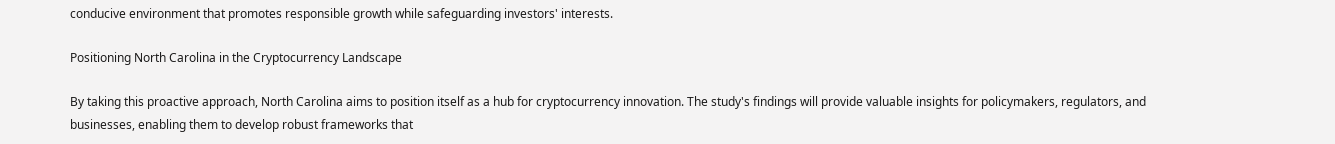conducive environment that promotes responsible growth while safeguarding investors' interests.

Positioning North Carolina in the Cryptocurrency Landscape

By taking this proactive approach, North Carolina aims to position itself as a hub for cryptocurrency innovation. The study's findings will provide valuable insights for policymakers, regulators, and businesses, enabling them to develop robust frameworks that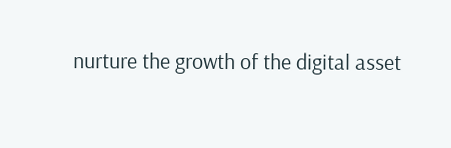nurture the growth of the digital asset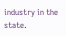industry in the state.